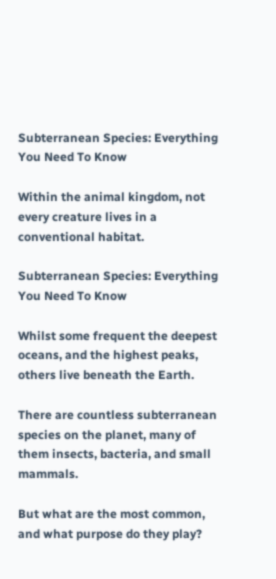Subterranean Species: Everything You Need To Know

Within the animal kingdom, not every creature lives in a conventional habitat.

Subterranean Species: Everything You Need To Know

Whilst some frequent the deepest oceans, and the highest peaks, others live beneath the Earth.

There are countless subterranean species on the planet, many of them insects, bacteria, and small mammals.

But what are the most common, and what purpose do they play?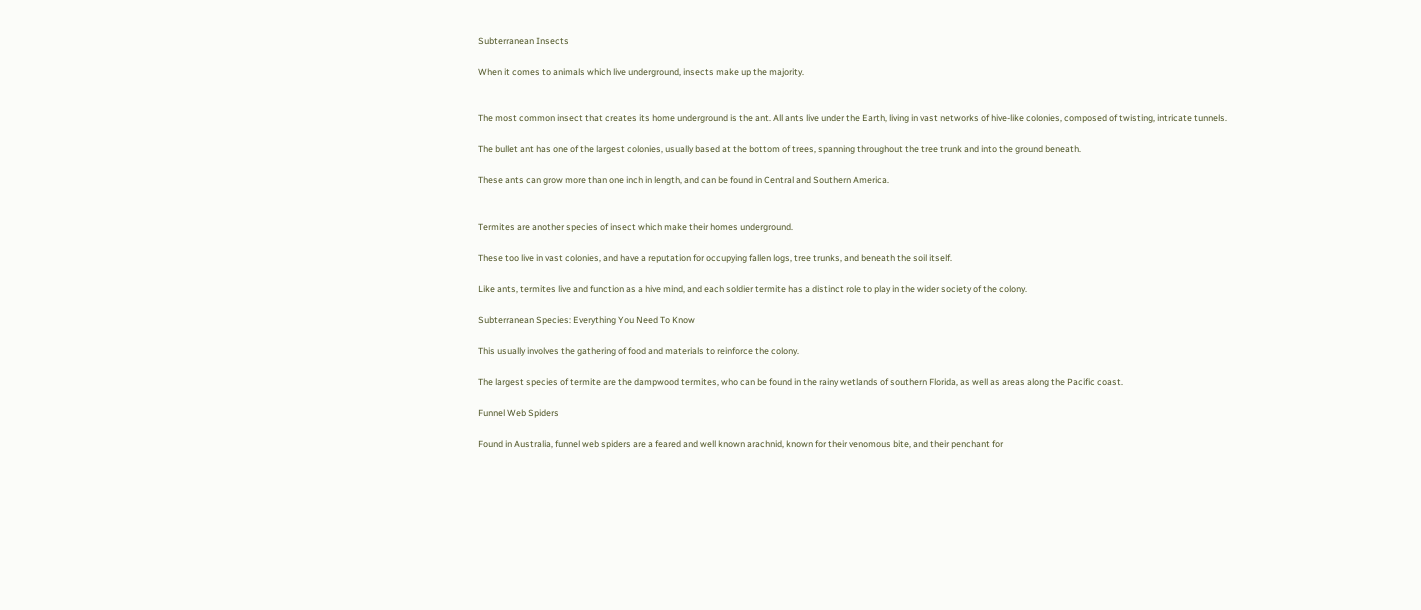Subterranean Insects

When it comes to animals which live underground, insects make up the majority.


The most common insect that creates its home underground is the ant. All ants live under the Earth, living in vast networks of hive-like colonies, composed of twisting, intricate tunnels.

The bullet ant has one of the largest colonies, usually based at the bottom of trees, spanning throughout the tree trunk and into the ground beneath.

These ants can grow more than one inch in length, and can be found in Central and Southern America.


Termites are another species of insect which make their homes underground.

These too live in vast colonies, and have a reputation for occupying fallen logs, tree trunks, and beneath the soil itself.

Like ants, termites live and function as a hive mind, and each soldier termite has a distinct role to play in the wider society of the colony.

Subterranean Species: Everything You Need To Know

This usually involves the gathering of food and materials to reinforce the colony.

The largest species of termite are the dampwood termites, who can be found in the rainy wetlands of southern Florida, as well as areas along the Pacific coast.

Funnel Web Spiders

Found in Australia, funnel web spiders are a feared and well known arachnid, known for their venomous bite, and their penchant for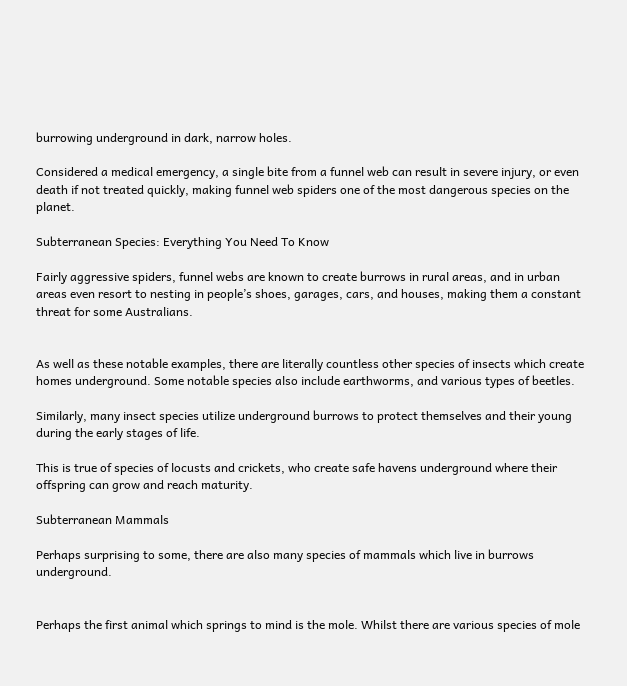burrowing underground in dark, narrow holes.

Considered a medical emergency, a single bite from a funnel web can result in severe injury, or even death if not treated quickly, making funnel web spiders one of the most dangerous species on the planet.

Subterranean Species: Everything You Need To Know

Fairly aggressive spiders, funnel webs are known to create burrows in rural areas, and in urban areas even resort to nesting in people’s shoes, garages, cars, and houses, making them a constant threat for some Australians.


As well as these notable examples, there are literally countless other species of insects which create homes underground. Some notable species also include earthworms, and various types of beetles.

Similarly, many insect species utilize underground burrows to protect themselves and their young during the early stages of life.

This is true of species of locusts and crickets, who create safe havens underground where their offspring can grow and reach maturity.

Subterranean Mammals

Perhaps surprising to some, there are also many species of mammals which live in burrows underground.


Perhaps the first animal which springs to mind is the mole. Whilst there are various species of mole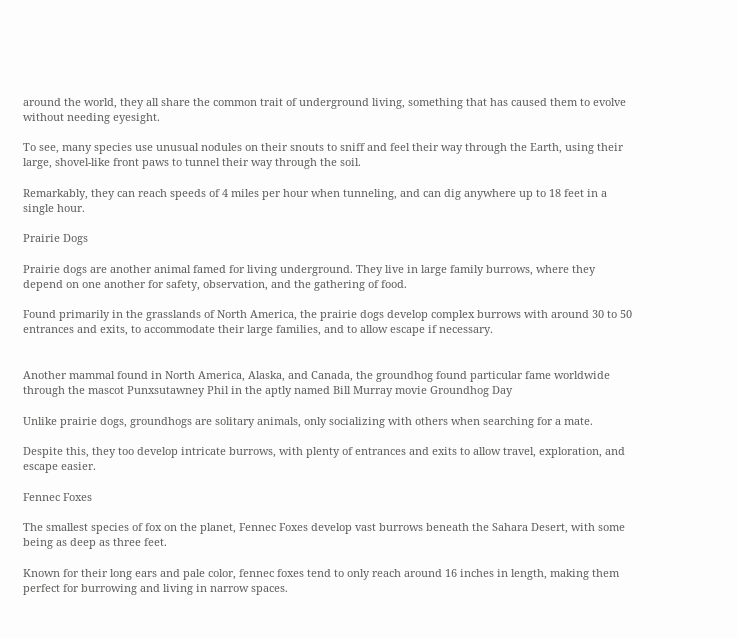around the world, they all share the common trait of underground living, something that has caused them to evolve without needing eyesight.

To see, many species use unusual nodules on their snouts to sniff and feel their way through the Earth, using their large, shovel-like front paws to tunnel their way through the soil.

Remarkably, they can reach speeds of 4 miles per hour when tunneling, and can dig anywhere up to 18 feet in a single hour.

Prairie Dogs

Prairie dogs are another animal famed for living underground. They live in large family burrows, where they depend on one another for safety, observation, and the gathering of food.

Found primarily in the grasslands of North America, the prairie dogs develop complex burrows with around 30 to 50 entrances and exits, to accommodate their large families, and to allow escape if necessary.


Another mammal found in North America, Alaska, and Canada, the groundhog found particular fame worldwide through the mascot Punxsutawney Phil in the aptly named Bill Murray movie Groundhog Day

Unlike prairie dogs, groundhogs are solitary animals, only socializing with others when searching for a mate.

Despite this, they too develop intricate burrows, with plenty of entrances and exits to allow travel, exploration, and escape easier.

Fennec Foxes

The smallest species of fox on the planet, Fennec Foxes develop vast burrows beneath the Sahara Desert, with some being as deep as three feet.

Known for their long ears and pale color, fennec foxes tend to only reach around 16 inches in length, making them perfect for burrowing and living in narrow spaces.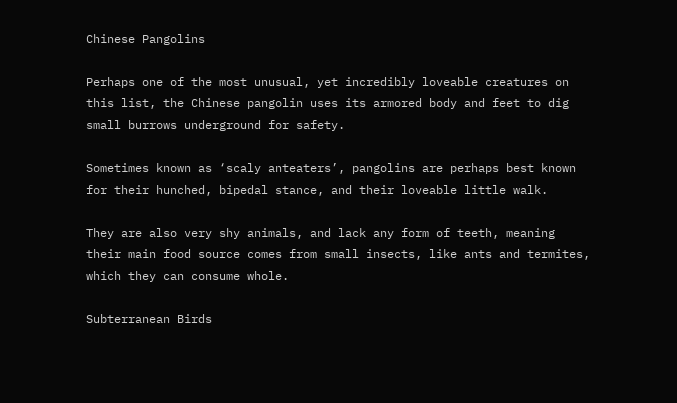Chinese Pangolins

Perhaps one of the most unusual, yet incredibly loveable creatures on this list, the Chinese pangolin uses its armored body and feet to dig small burrows underground for safety.

Sometimes known as ‘scaly anteaters’, pangolins are perhaps best known for their hunched, bipedal stance, and their loveable little walk.

They are also very shy animals, and lack any form of teeth, meaning their main food source comes from small insects, like ants and termites, which they can consume whole.

Subterranean Birds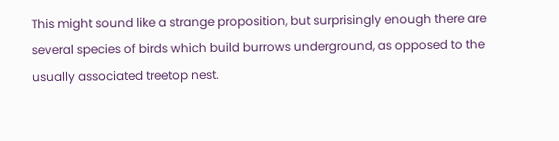This might sound like a strange proposition, but surprisingly enough there are several species of birds which build burrows underground, as opposed to the usually associated treetop nest.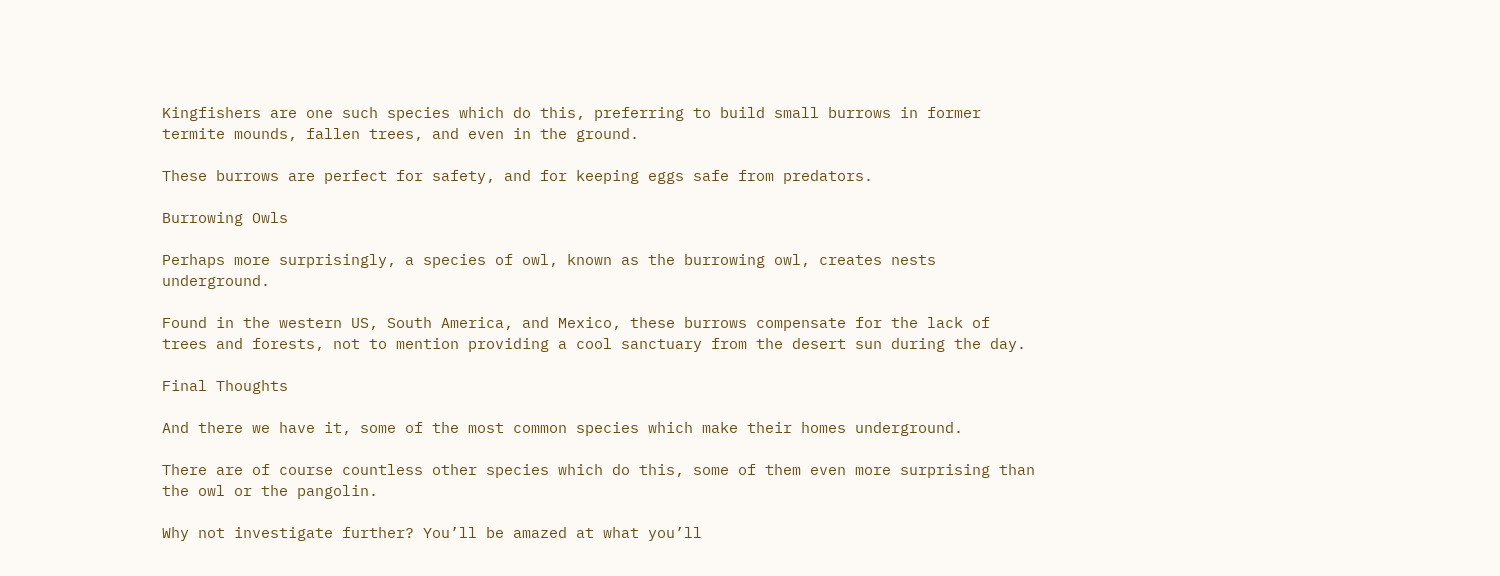Kingfishers are one such species which do this, preferring to build small burrows in former termite mounds, fallen trees, and even in the ground.

These burrows are perfect for safety, and for keeping eggs safe from predators.

Burrowing Owls

Perhaps more surprisingly, a species of owl, known as the burrowing owl, creates nests underground.

Found in the western US, South America, and Mexico, these burrows compensate for the lack of trees and forests, not to mention providing a cool sanctuary from the desert sun during the day.

Final Thoughts

And there we have it, some of the most common species which make their homes underground.

There are of course countless other species which do this, some of them even more surprising than the owl or the pangolin.

Why not investigate further? You’ll be amazed at what you’ll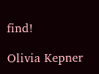find!

Olivia Kepner